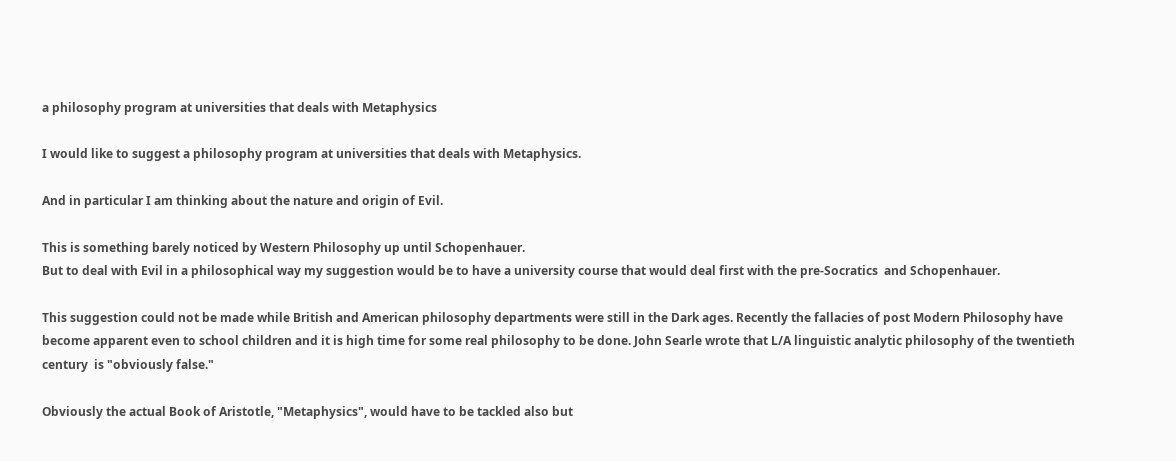a philosophy program at universities that deals with Metaphysics

I would like to suggest a philosophy program at universities that deals with Metaphysics.

And in particular I am thinking about the nature and origin of Evil.

This is something barely noticed by Western Philosophy up until Schopenhauer.
But to deal with Evil in a philosophical way my suggestion would be to have a university course that would deal first with the pre-Socratics  and Schopenhauer.

This suggestion could not be made while British and American philosophy departments were still in the Dark ages. Recently the fallacies of post Modern Philosophy have become apparent even to school children and it is high time for some real philosophy to be done. John Searle wrote that L/A linguistic analytic philosophy of the twentieth century  is "obviously false."

Obviously the actual Book of Aristotle, "Metaphysics", would have to be tackled also but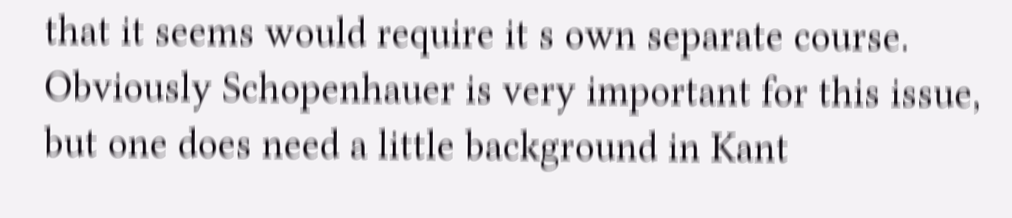that it seems would require it s own separate course.
Obviously Schopenhauer is very important for this issue, but one does need a little background in Kant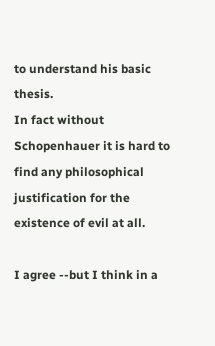to understand his basic thesis.
In fact without Schopenhauer it is hard to find any philosophical justification for the existence of evil at all.

I agree --but I think in a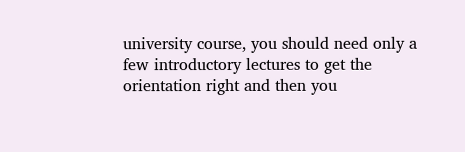university course, you should need only a few introductory lectures to get the orientation right and then you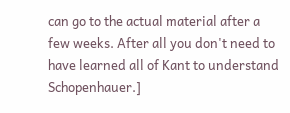can go to the actual material after a few weeks. After all you don't need to have learned all of Kant to understand Schopenhauer.]